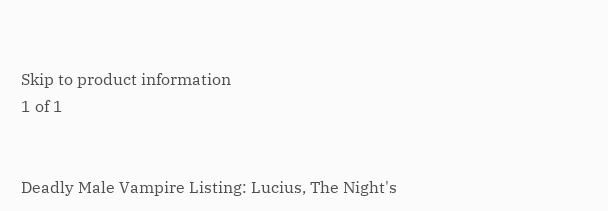Skip to product information
1 of 1


Deadly Male Vampire Listing: Lucius, The Night's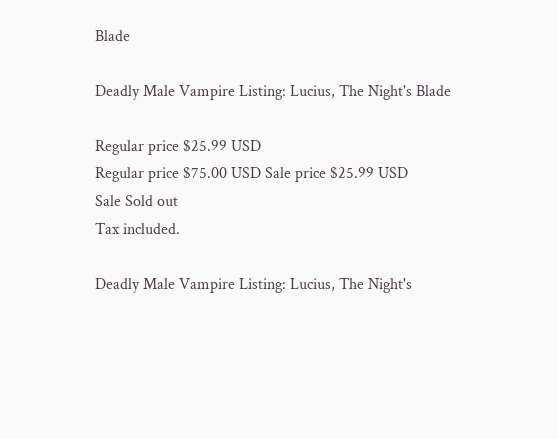Blade

Deadly Male Vampire Listing: Lucius, The Night's Blade

Regular price $25.99 USD
Regular price $75.00 USD Sale price $25.99 USD
Sale Sold out
Tax included.

Deadly Male Vampire Listing: Lucius, The Night's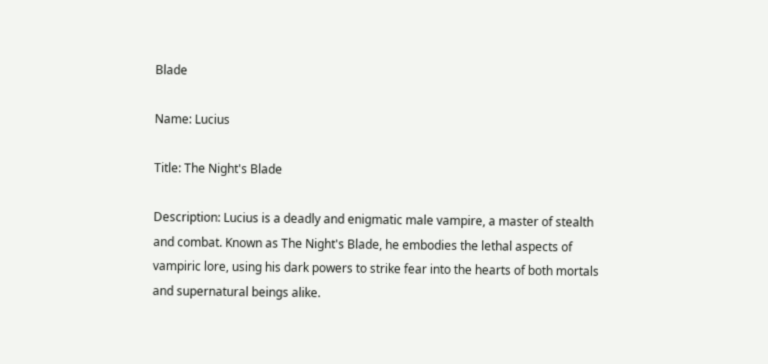Blade

Name: Lucius

Title: The Night's Blade

Description: Lucius is a deadly and enigmatic male vampire, a master of stealth and combat. Known as The Night's Blade, he embodies the lethal aspects of vampiric lore, using his dark powers to strike fear into the hearts of both mortals and supernatural beings alike.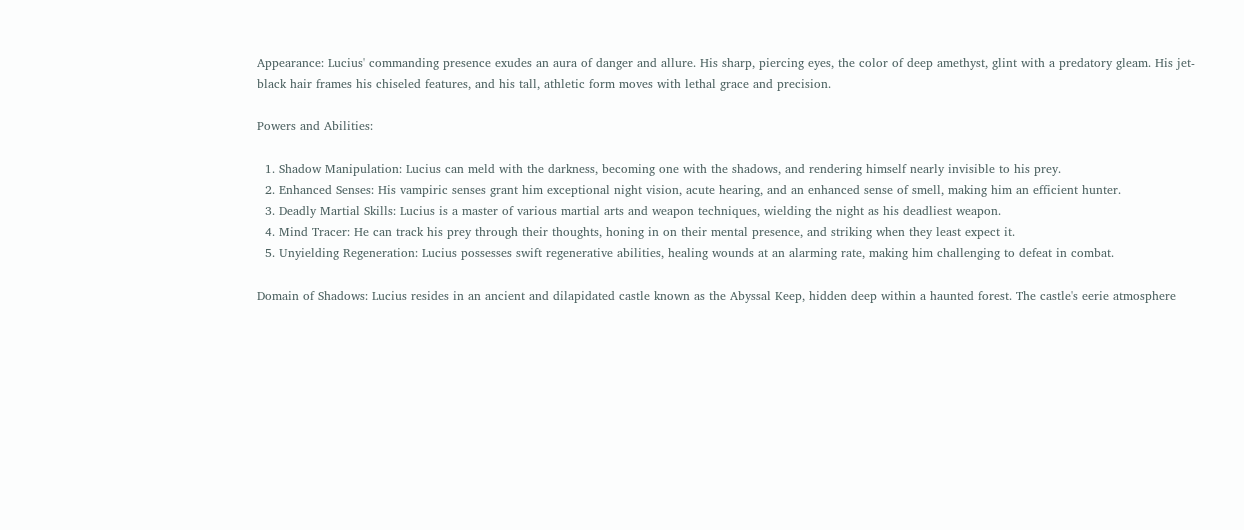Appearance: Lucius' commanding presence exudes an aura of danger and allure. His sharp, piercing eyes, the color of deep amethyst, glint with a predatory gleam. His jet-black hair frames his chiseled features, and his tall, athletic form moves with lethal grace and precision.

Powers and Abilities:

  1. Shadow Manipulation: Lucius can meld with the darkness, becoming one with the shadows, and rendering himself nearly invisible to his prey.
  2. Enhanced Senses: His vampiric senses grant him exceptional night vision, acute hearing, and an enhanced sense of smell, making him an efficient hunter.
  3. Deadly Martial Skills: Lucius is a master of various martial arts and weapon techniques, wielding the night as his deadliest weapon.
  4. Mind Tracer: He can track his prey through their thoughts, honing in on their mental presence, and striking when they least expect it.
  5. Unyielding Regeneration: Lucius possesses swift regenerative abilities, healing wounds at an alarming rate, making him challenging to defeat in combat.

Domain of Shadows: Lucius resides in an ancient and dilapidated castle known as the Abyssal Keep, hidden deep within a haunted forest. The castle's eerie atmosphere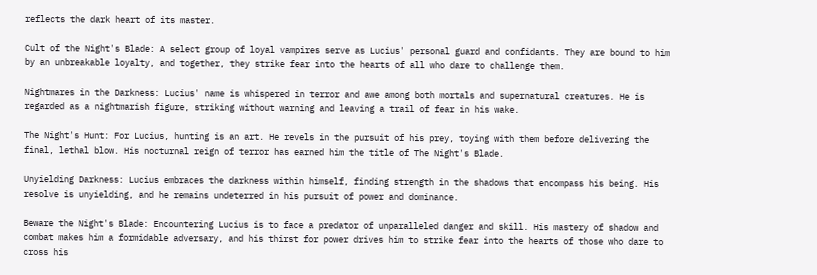reflects the dark heart of its master.

Cult of the Night's Blade: A select group of loyal vampires serve as Lucius' personal guard and confidants. They are bound to him by an unbreakable loyalty, and together, they strike fear into the hearts of all who dare to challenge them.

Nightmares in the Darkness: Lucius' name is whispered in terror and awe among both mortals and supernatural creatures. He is regarded as a nightmarish figure, striking without warning and leaving a trail of fear in his wake.

The Night's Hunt: For Lucius, hunting is an art. He revels in the pursuit of his prey, toying with them before delivering the final, lethal blow. His nocturnal reign of terror has earned him the title of The Night's Blade.

Unyielding Darkness: Lucius embraces the darkness within himself, finding strength in the shadows that encompass his being. His resolve is unyielding, and he remains undeterred in his pursuit of power and dominance.

Beware the Night's Blade: Encountering Lucius is to face a predator of unparalleled danger and skill. His mastery of shadow and combat makes him a formidable adversary, and his thirst for power drives him to strike fear into the hearts of those who dare to cross his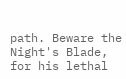path. Beware the Night's Blade, for his lethal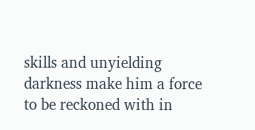skills and unyielding darkness make him a force to be reckoned with in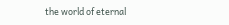the world of eternal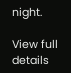night.

View full details